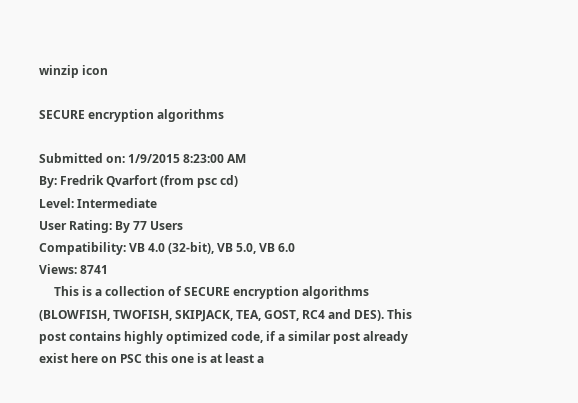winzip icon

SECURE encryption algorithms

Submitted on: 1/9/2015 8:23:00 AM
By: Fredrik Qvarfort (from psc cd)
Level: Intermediate
User Rating: By 77 Users
Compatibility: VB 4.0 (32-bit), VB 5.0, VB 6.0
Views: 8741
     This is a collection of SECURE encryption algorithms (BLOWFISH, TWOFISH, SKIPJACK, TEA, GOST, RC4 and DES). This post contains highly optimized code, if a similar post already exist here on PSC this one is at least a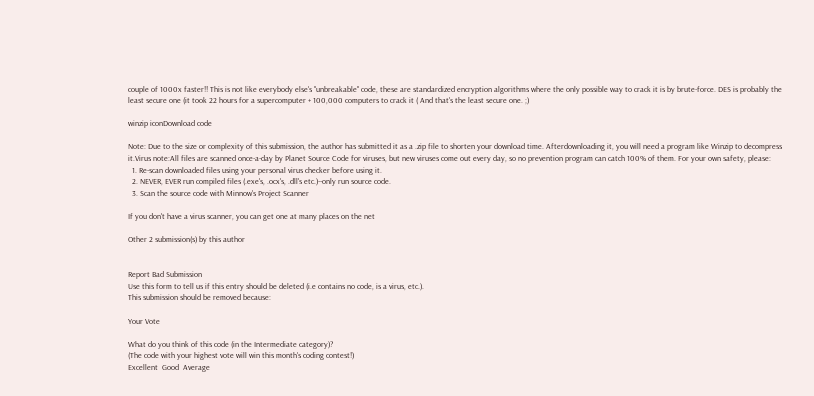couple of 1000x faster!! This is not like everybody else's "unbreakable" code, these are standardized encryption algorithms where the only possible way to crack it is by brute-force. DES is probably the least secure one (it took 22 hours for a supercomputer + 100,000 computers to crack it ( And that's the least secure one. ;)

winzip iconDownload code

Note: Due to the size or complexity of this submission, the author has submitted it as a .zip file to shorten your download time. Afterdownloading it, you will need a program like Winzip to decompress it.Virus note:All files are scanned once-a-day by Planet Source Code for viruses, but new viruses come out every day, so no prevention program can catch 100% of them. For your own safety, please:
  1. Re-scan downloaded files using your personal virus checker before using it.
  2. NEVER, EVER run compiled files (.exe's, .ocx's, .dll's etc.)--only run source code.
  3. Scan the source code with Minnow's Project Scanner

If you don't have a virus scanner, you can get one at many places on the net

Other 2 submission(s) by this author


Report Bad Submission
Use this form to tell us if this entry should be deleted (i.e contains no code, is a virus, etc.).
This submission should be removed because:

Your Vote

What do you think of this code (in the Intermediate category)?
(The code with your highest vote will win this month's coding contest!)
Excellent  Good  Average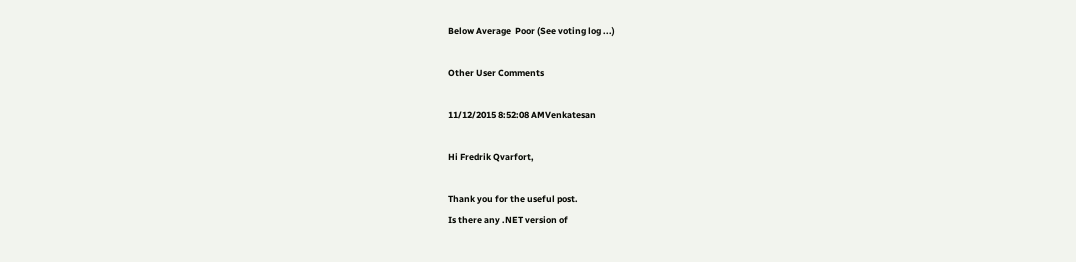Below Average  Poor (See voting log ...)

Other User Comments

11/12/2015 8:52:08 AMVenkatesan

Hi Fredrik Qvarfort,

Thank you for the useful post.
Is there any .NET version of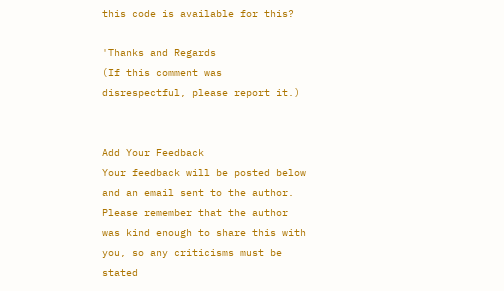this code is available for this?

'Thanks and Regards
(If this comment was disrespectful, please report it.)


Add Your Feedback
Your feedback will be posted below and an email sent to the author. Please remember that the author was kind enough to share this with you, so any criticisms must be stated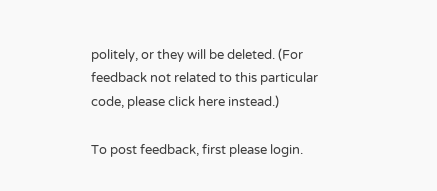politely, or they will be deleted. (For feedback not related to this particular code, please click here instead.)

To post feedback, first please login.